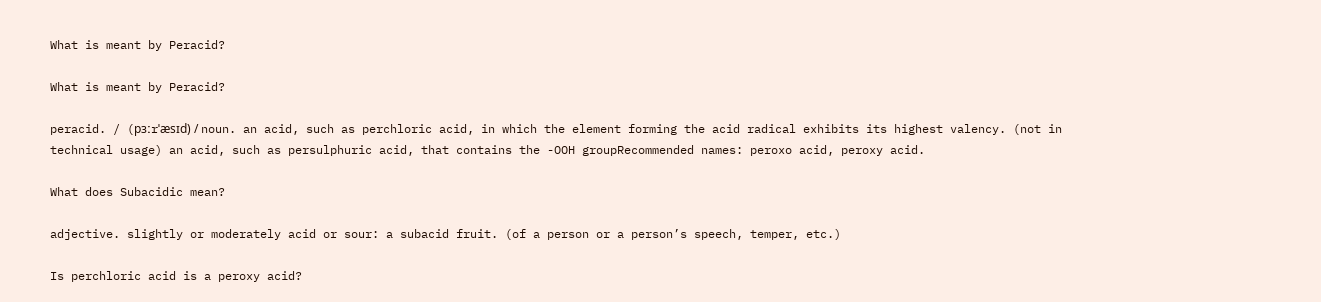What is meant by Peracid?

What is meant by Peracid?

peracid. / (pɜːrˈæsɪd) / noun. an acid, such as perchloric acid, in which the element forming the acid radical exhibits its highest valency. (not in technical usage) an acid, such as persulphuric acid, that contains the -OOH groupRecommended names: peroxo acid, peroxy acid.

What does Subacidic mean?

adjective. slightly or moderately acid or sour: a subacid fruit. (of a person or a person’s speech, temper, etc.)

Is perchloric acid is a peroxy acid?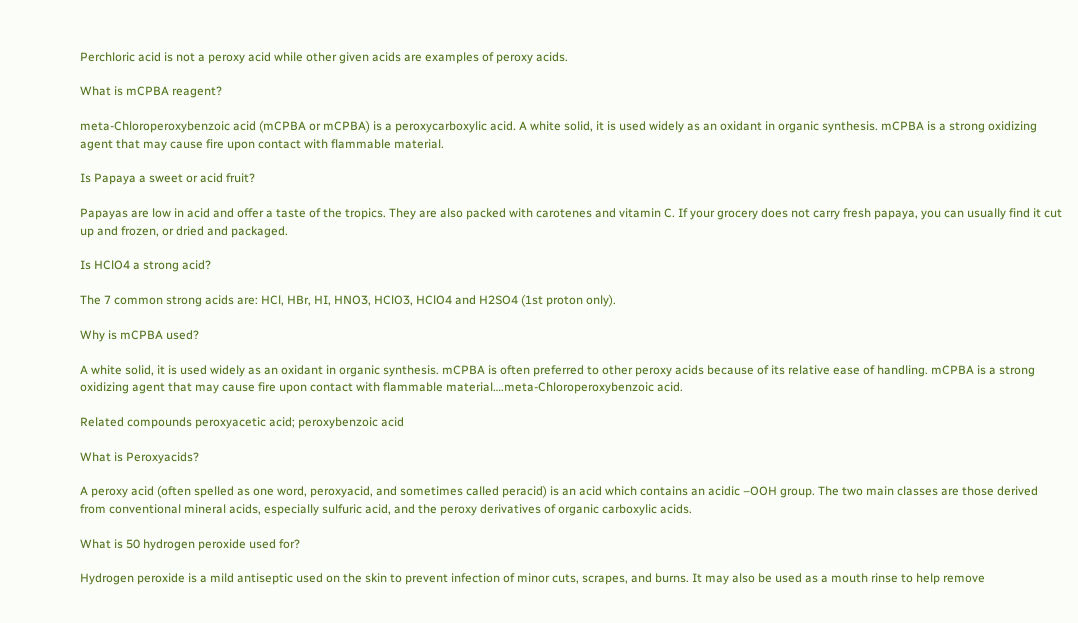Perchloric acid is not a peroxy acid while other given acids are examples of peroxy acids.

What is mCPBA reagent?

meta-Chloroperoxybenzoic acid (mCPBA or mCPBA) is a peroxycarboxylic acid. A white solid, it is used widely as an oxidant in organic synthesis. mCPBA is a strong oxidizing agent that may cause fire upon contact with flammable material.

Is Papaya a sweet or acid fruit?

Papayas are low in acid and offer a taste of the tropics. They are also packed with carotenes and vitamin C. If your grocery does not carry fresh papaya, you can usually find it cut up and frozen, or dried and packaged.

Is HClO4 a strong acid?

The 7 common strong acids are: HCl, HBr, HI, HNO3, HClO3, HClO4 and H2SO4 (1st proton only).

Why is mCPBA used?

A white solid, it is used widely as an oxidant in organic synthesis. mCPBA is often preferred to other peroxy acids because of its relative ease of handling. mCPBA is a strong oxidizing agent that may cause fire upon contact with flammable material….meta-Chloroperoxybenzoic acid.

Related compounds peroxyacetic acid; peroxybenzoic acid

What is Peroxyacids?

A peroxy acid (often spelled as one word, peroxyacid, and sometimes called peracid) is an acid which contains an acidic –OOH group. The two main classes are those derived from conventional mineral acids, especially sulfuric acid, and the peroxy derivatives of organic carboxylic acids.

What is 50 hydrogen peroxide used for?

Hydrogen peroxide is a mild antiseptic used on the skin to prevent infection of minor cuts, scrapes, and burns. It may also be used as a mouth rinse to help remove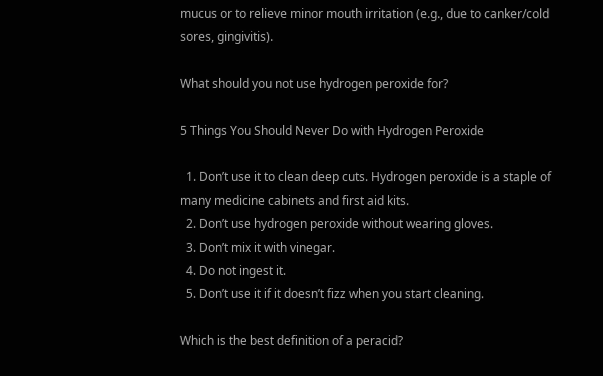mucus or to relieve minor mouth irritation (e.g., due to canker/cold sores, gingivitis).

What should you not use hydrogen peroxide for?

5 Things You Should Never Do with Hydrogen Peroxide

  1. Don’t use it to clean deep cuts. Hydrogen peroxide is a staple of many medicine cabinets and first aid kits.
  2. Don’t use hydrogen peroxide without wearing gloves.
  3. Don’t mix it with vinegar.
  4. Do not ingest it.
  5. Don’t use it if it doesn’t fizz when you start cleaning.

Which is the best definition of a peracid?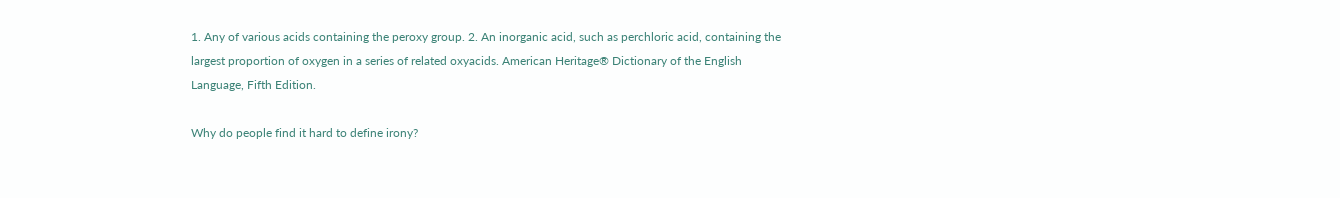1. Any of various acids containing the peroxy group. 2. An inorganic acid, such as perchloric acid, containing the largest proportion of oxygen in a series of related oxyacids. American Heritage® Dictionary of the English Language, Fifth Edition.

Why do people find it hard to define irony?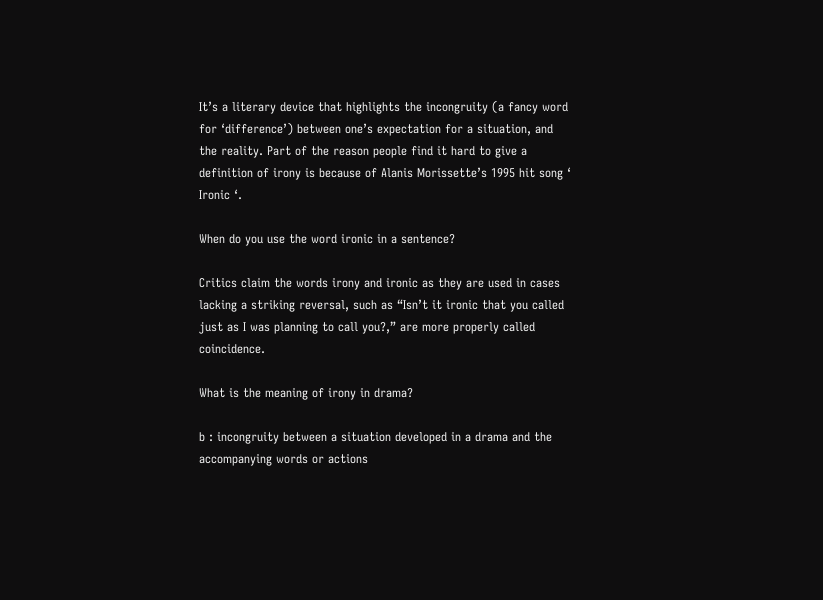It’s a literary device that highlights the incongruity (a fancy word for ‘difference’) between one’s expectation for a situation, and the reality. Part of the reason people find it hard to give a definition of irony is because of Alanis Morissette’s 1995 hit song ‘ Ironic ‘.

When do you use the word ironic in a sentence?

Critics claim the words irony and ironic as they are used in cases lacking a striking reversal, such as “Isn’t it ironic that you called just as I was planning to call you?,” are more properly called coincidence.

What is the meaning of irony in drama?

b : incongruity between a situation developed in a drama and the accompanying words or actions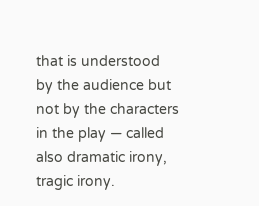that is understood by the audience but not by the characters in the play — called also dramatic irony, tragic irony.